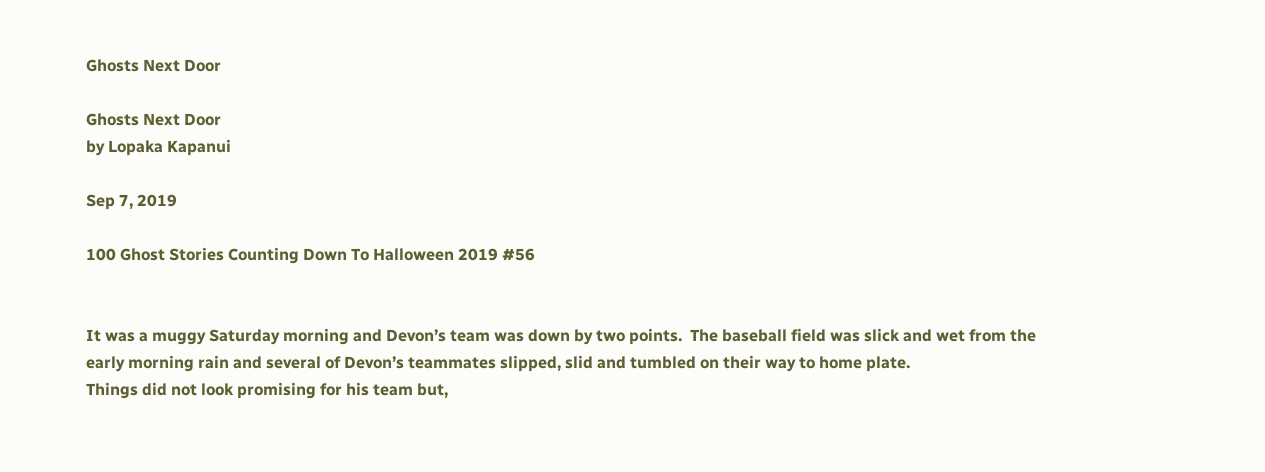Ghosts Next Door

Ghosts Next Door
by Lopaka Kapanui

Sep 7, 2019

100 Ghost Stories Counting Down To Halloween 2019 #56


It was a muggy Saturday morning and Devon’s team was down by two points.  The baseball field was slick and wet from the early morning rain and several of Devon’s teammates slipped, slid and tumbled on their way to home plate.
Things did not look promising for his team but,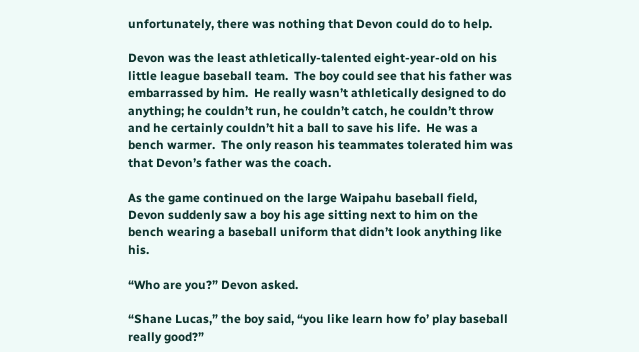unfortunately, there was nothing that Devon could do to help.

Devon was the least athletically-talented eight-year-old on his little league baseball team.  The boy could see that his father was embarrassed by him.  He really wasn’t athletically designed to do anything; he couldn’t run, he couldn’t catch, he couldn’t throw and he certainly couldn’t hit a ball to save his life.  He was a bench warmer.  The only reason his teammates tolerated him was that Devon’s father was the coach.

As the game continued on the large Waipahu baseball field, Devon suddenly saw a boy his age sitting next to him on the bench wearing a baseball uniform that didn’t look anything like his.

“Who are you?” Devon asked.

“Shane Lucas,” the boy said, “you like learn how fo’ play baseball really good?”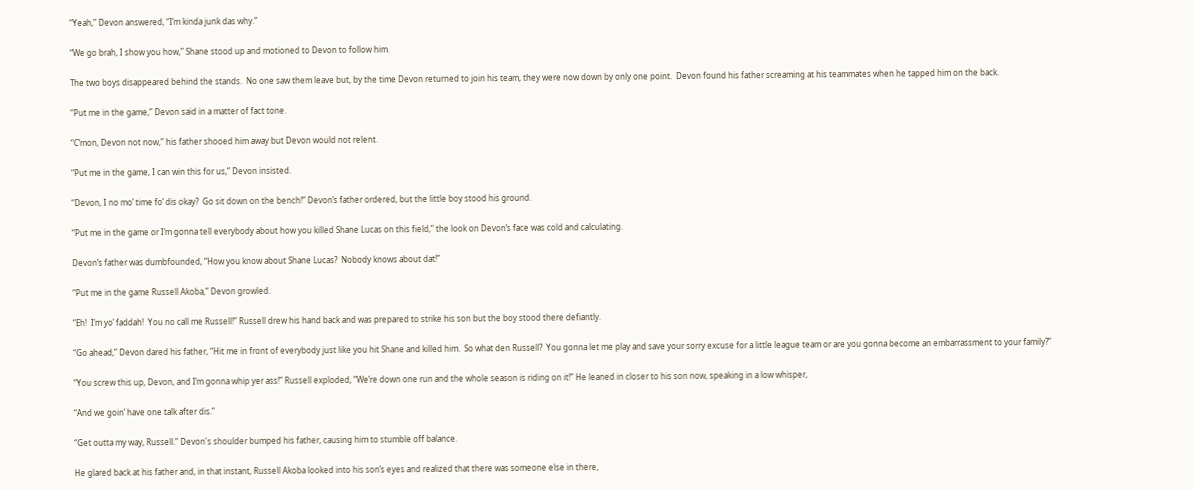“Yeah,” Devon answered, “I’m kinda junk das why.”

“We go brah, I show you how,” Shane stood up and motioned to Devon to follow him.

The two boys disappeared behind the stands.  No one saw them leave but, by the time Devon returned to join his team, they were now down by only one point.  Devon found his father screaming at his teammates when he tapped him on the back.

“Put me in the game,” Devon said in a matter of fact tone.

“C’mon, Devon not now,” his father shooed him away but Devon would not relent.

“Put me in the game, I can win this for us,” Devon insisted.

“Devon, I no mo’ time fo’ dis okay?  Go sit down on the bench!” Devon’s father ordered, but the little boy stood his ground.

“Put me in the game or I’m gonna tell everybody about how you killed Shane Lucas on this field,” the look on Devon’s face was cold and calculating.

Devon’s father was dumbfounded, “How you know about Shane Lucas?  Nobody knows about dat!”

“Put me in the game Russell Akoba,” Devon growled.

“Eh!  I’m yo’ faddah!  You no call me Russell!” Russell drew his hand back and was prepared to strike his son but the boy stood there defiantly.

“Go ahead,” Devon dared his father, “Hit me in front of everybody just like you hit Shane and killed him.  So what den Russell?  You gonna let me play and save your sorry excuse for a little league team or are you gonna become an embarrassment to your family?”

“You screw this up, Devon, and I’m gonna whip yer ass!” Russell exploded, “We’re down one run and the whole season is riding on it!” He leaned in closer to his son now, speaking in a low whisper,

“And we goin’ have one talk after dis.”

“Get outta my way, Russell.” Devon's shoulder bumped his father, causing him to stumble off balance.

He glared back at his father and, in that instant, Russell Akoba looked into his son’s eyes and realized that there was someone else in there,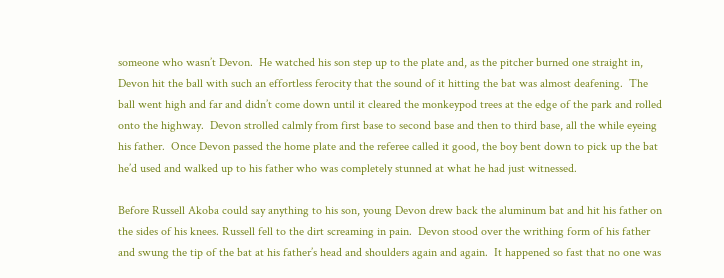someone who wasn’t Devon.  He watched his son step up to the plate and, as the pitcher burned one straight in, Devon hit the ball with such an effortless ferocity that the sound of it hitting the bat was almost deafening.  The ball went high and far and didn’t come down until it cleared the monkeypod trees at the edge of the park and rolled onto the highway.  Devon strolled calmly from first base to second base and then to third base, all the while eyeing his father.  Once Devon passed the home plate and the referee called it good, the boy bent down to pick up the bat he’d used and walked up to his father who was completely stunned at what he had just witnessed.

Before Russell Akoba could say anything to his son, young Devon drew back the aluminum bat and hit his father on the sides of his knees. Russell fell to the dirt screaming in pain.  Devon stood over the writhing form of his father and swung the tip of the bat at his father’s head and shoulders again and again.  It happened so fast that no one was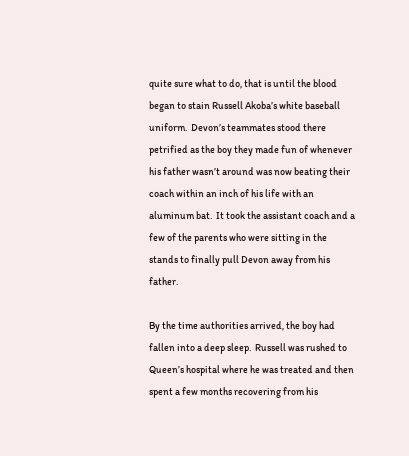quite sure what to do, that is until the blood began to stain Russell Akoba’s white baseball uniform.  Devon’s teammates stood there petrified as the boy they made fun of whenever his father wasn’t around was now beating their coach within an inch of his life with an aluminum bat.  It took the assistant coach and a few of the parents who were sitting in the stands to finally pull Devon away from his father.

By the time authorities arrived, the boy had fallen into a deep sleep.  Russell was rushed to Queen’s hospital where he was treated and then spent a few months recovering from his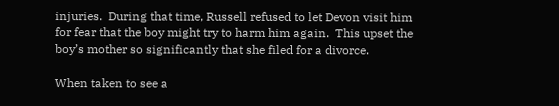injuries.  During that time, Russell refused to let Devon visit him for fear that the boy might try to harm him again.  This upset the boy’s mother so significantly that she filed for a divorce.

When taken to see a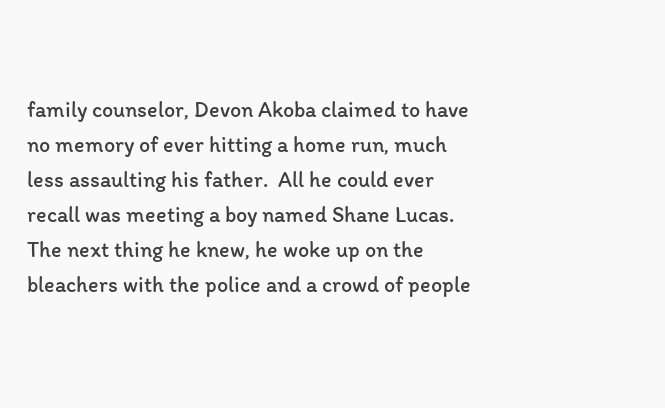family counselor, Devon Akoba claimed to have no memory of ever hitting a home run, much less assaulting his father.  All he could ever recall was meeting a boy named Shane Lucas.  The next thing he knew, he woke up on the bleachers with the police and a crowd of people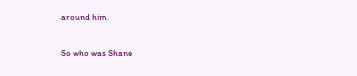around him.

So who was Shane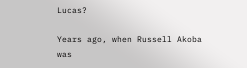Lucas?

Years ago, when Russell Akoba was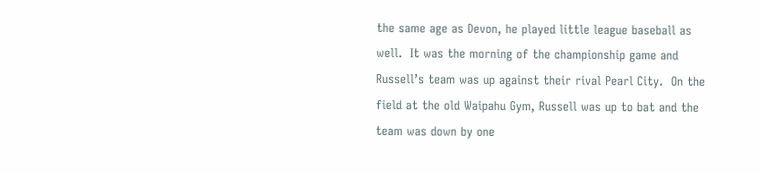the same age as Devon, he played little league baseball as well.  It was the morning of the championship game and Russell’s team was up against their rival Pearl City.  On the field at the old Waipahu Gym, Russell was up to bat and the team was down by one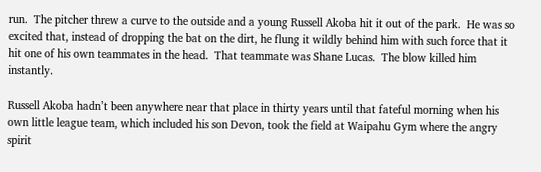run.  The pitcher threw a curve to the outside and a young Russell Akoba hit it out of the park.  He was so excited that, instead of dropping the bat on the dirt, he flung it wildly behind him with such force that it hit one of his own teammates in the head.  That teammate was Shane Lucas.  The blow killed him instantly.

Russell Akoba hadn’t been anywhere near that place in thirty years until that fateful morning when his own little league team, which included his son Devon, took the field at Waipahu Gym where the angry spirit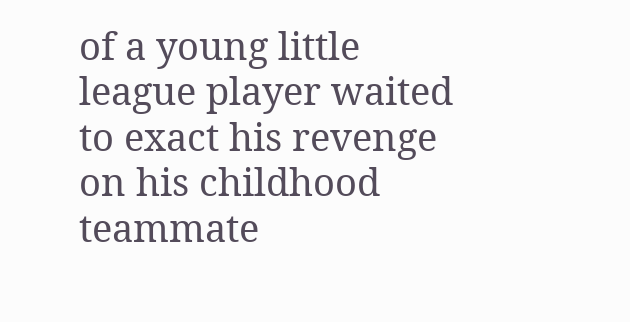of a young little league player waited to exact his revenge on his childhood teammate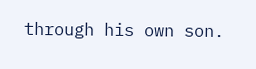through his own son.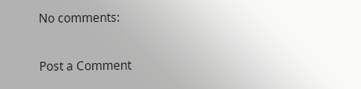No comments:

Post a Comment